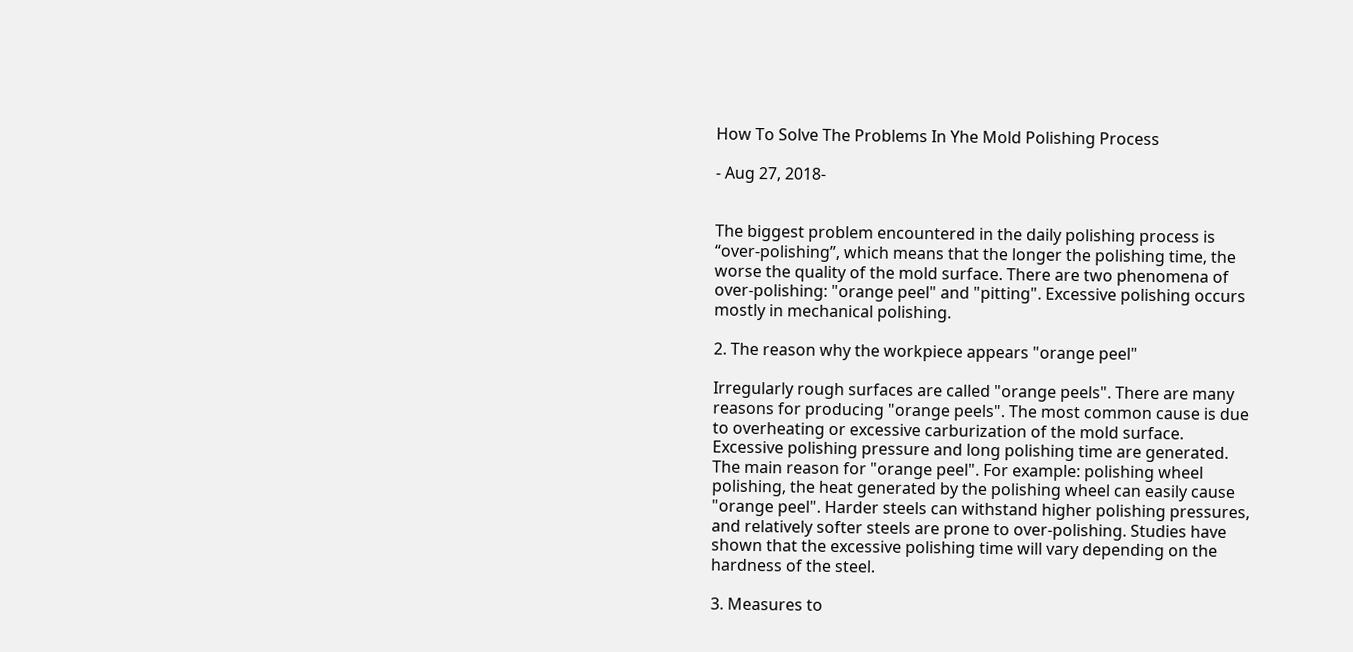How To Solve The Problems In Yhe Mold Polishing Process

- Aug 27, 2018-


The biggest problem encountered in the daily polishing process is “over-polishing”, which means that the longer the polishing time, the worse the quality of the mold surface. There are two phenomena of over-polishing: "orange peel" and "pitting". Excessive polishing occurs mostly in mechanical polishing.

2. The reason why the workpiece appears "orange peel"

Irregularly rough surfaces are called "orange peels". There are many reasons for producing "orange peels". The most common cause is due to overheating or excessive carburization of the mold surface. Excessive polishing pressure and long polishing time are generated. The main reason for "orange peel". For example: polishing wheel polishing, the heat generated by the polishing wheel can easily cause "orange peel". Harder steels can withstand higher polishing pressures, and relatively softer steels are prone to over-polishing. Studies have shown that the excessive polishing time will vary depending on the hardness of the steel.

3. Measures to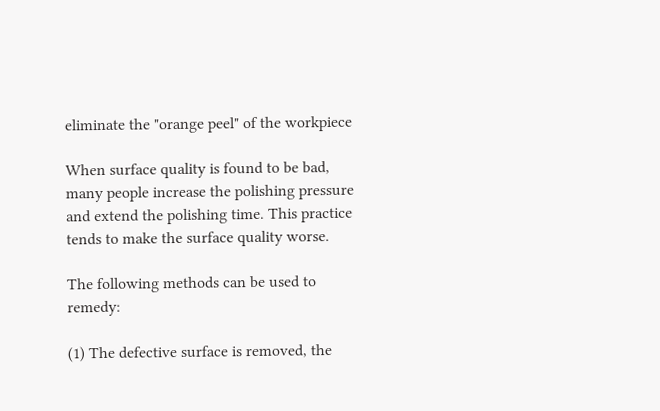eliminate the "orange peel" of the workpiece

When surface quality is found to be bad, many people increase the polishing pressure and extend the polishing time. This practice tends to make the surface quality worse.

The following methods can be used to remedy:

(1) The defective surface is removed, the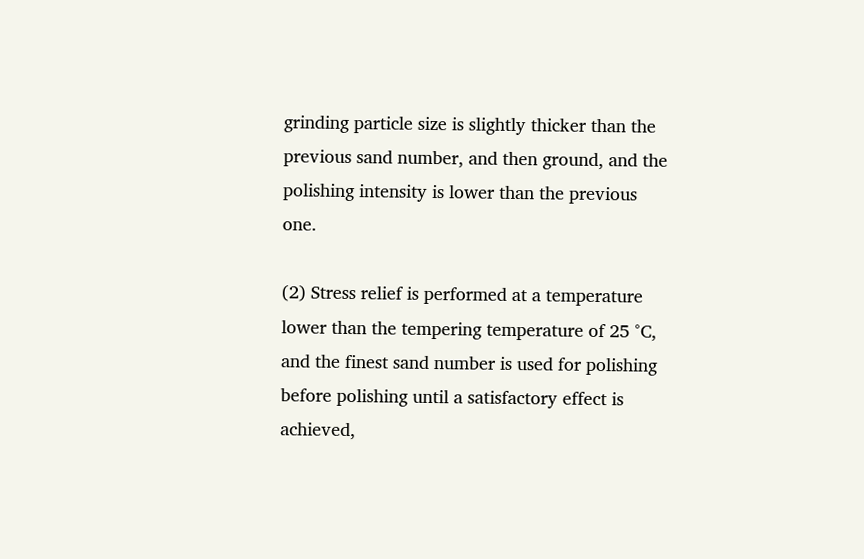grinding particle size is slightly thicker than the previous sand number, and then ground, and the polishing intensity is lower than the previous one.

(2) Stress relief is performed at a temperature lower than the tempering temperature of 25 °C, and the finest sand number is used for polishing before polishing until a satisfactory effect is achieved,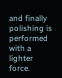and finally polishing is performed with a lighter force.